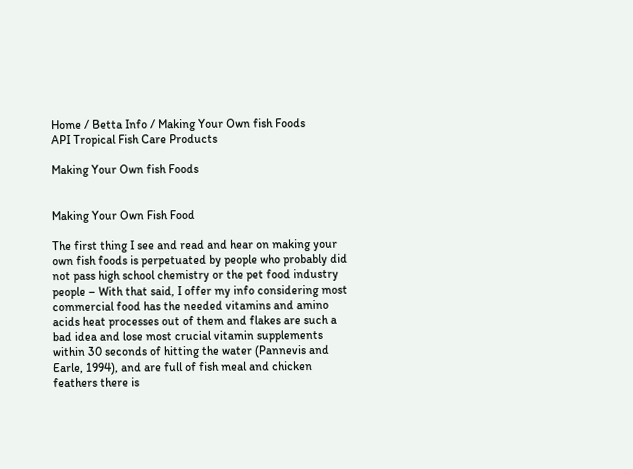Home / Betta Info / Making Your Own fish Foods
API Tropical Fish Care Products

Making Your Own fish Foods


Making Your Own Fish Food

The first thing I see and read and hear on making your own fish foods is perpetuated by people who probably did not pass high school chemistry or the pet food industry people – With that said, I offer my info considering most commercial food has the needed vitamins and amino acids heat processes out of them and flakes are such a bad idea and lose most crucial vitamin supplements within 30 seconds of hitting the water (Pannevis and Earle, 1994), and are full of fish meal and chicken feathers there is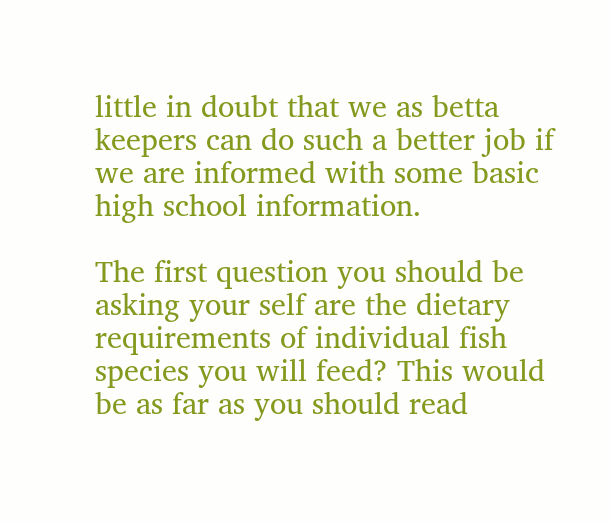little in doubt that we as betta keepers can do such a better job if we are informed with some basic high school information.

The first question you should be asking your self are the dietary requirements of individual fish species you will feed? This would be as far as you should read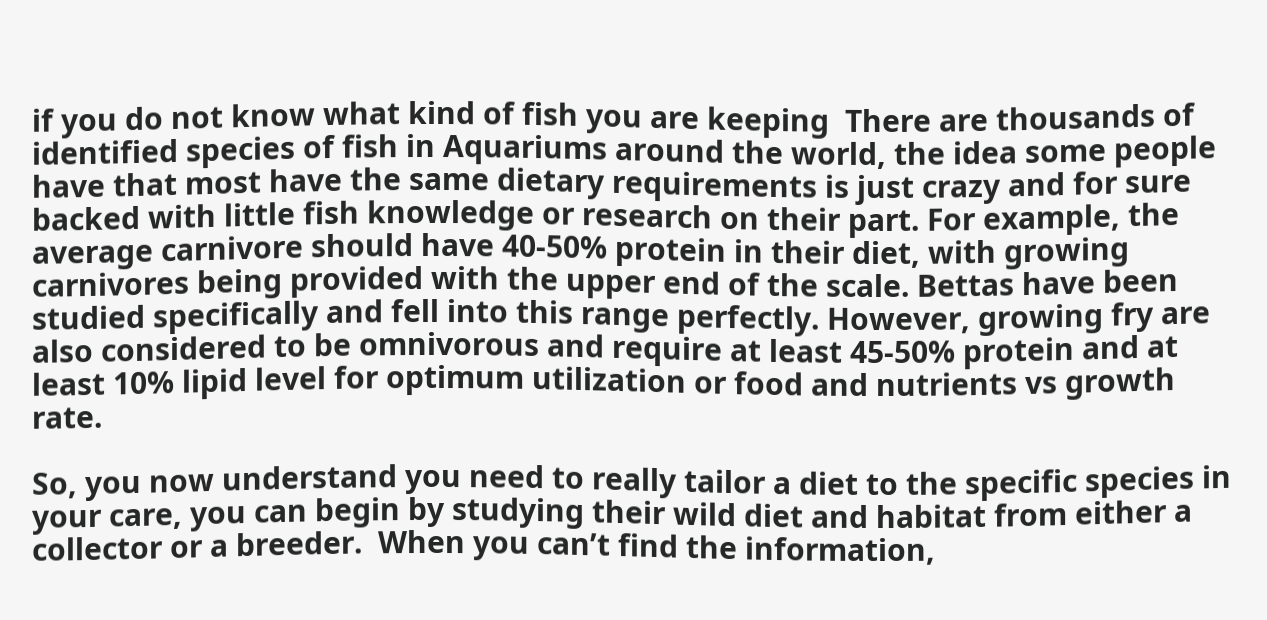if you do not know what kind of fish you are keeping  There are thousands of identified species of fish in Aquariums around the world, the idea some people have that most have the same dietary requirements is just crazy and for sure backed with little fish knowledge or research on their part. For example, the average carnivore should have 40-50% protein in their diet, with growing carnivores being provided with the upper end of the scale. Bettas have been studied specifically and fell into this range perfectly. However, growing fry are also considered to be omnivorous and require at least 45-50% protein and at least 10% lipid level for optimum utilization or food and nutrients vs growth rate.

So, you now understand you need to really tailor a diet to the specific species in your care, you can begin by studying their wild diet and habitat from either a collector or a breeder.  When you can’t find the information,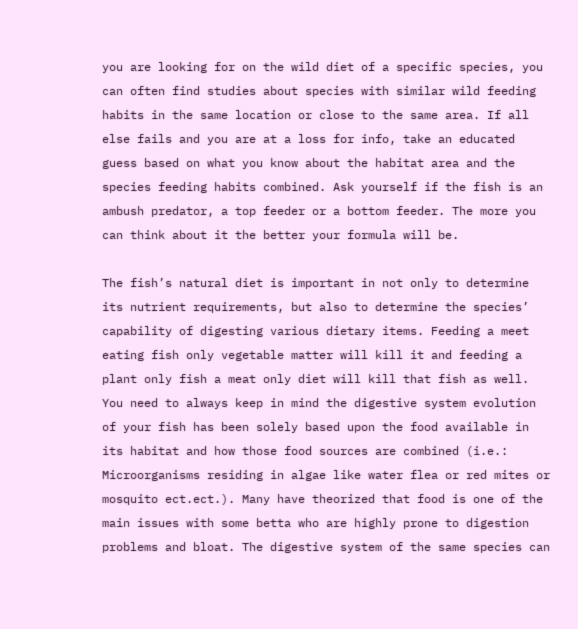you are looking for on the wild diet of a specific species, you can often find studies about species with similar wild feeding habits in the same location or close to the same area. If all else fails and you are at a loss for info, take an educated guess based on what you know about the habitat area and the species feeding habits combined. Ask yourself if the fish is an ambush predator, a top feeder or a bottom feeder. The more you can think about it the better your formula will be.

The fish’s natural diet is important in not only to determine its nutrient requirements, but also to determine the species’ capability of digesting various dietary items. Feeding a meet eating fish only vegetable matter will kill it and feeding a plant only fish a meat only diet will kill that fish as well. You need to always keep in mind the digestive system evolution of your fish has been solely based upon the food available in its habitat and how those food sources are combined (i.e.: Microorganisms residing in algae like water flea or red mites or mosquito ect.ect.). Many have theorized that food is one of the main issues with some betta who are highly prone to digestion problems and bloat. The digestive system of the same species can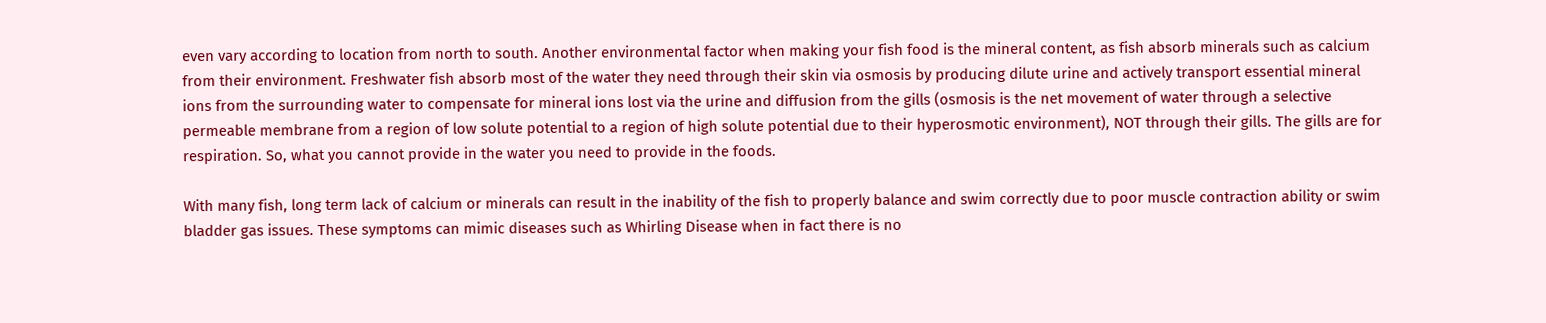even vary according to location from north to south. Another environmental factor when making your fish food is the mineral content, as fish absorb minerals such as calcium from their environment. Freshwater fish absorb most of the water they need through their skin via osmosis by producing dilute urine and actively transport essential mineral ions from the surrounding water to compensate for mineral ions lost via the urine and diffusion from the gills (osmosis is the net movement of water through a selective permeable membrane from a region of low solute potential to a region of high solute potential due to their hyperosmotic environment), NOT through their gills. The gills are for respiration. So, what you cannot provide in the water you need to provide in the foods.

With many fish, long term lack of calcium or minerals can result in the inability of the fish to properly balance and swim correctly due to poor muscle contraction ability or swim bladder gas issues. These symptoms can mimic diseases such as Whirling Disease when in fact there is no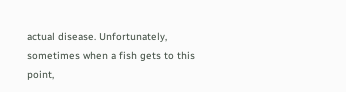actual disease. Unfortunately, sometimes when a fish gets to this point,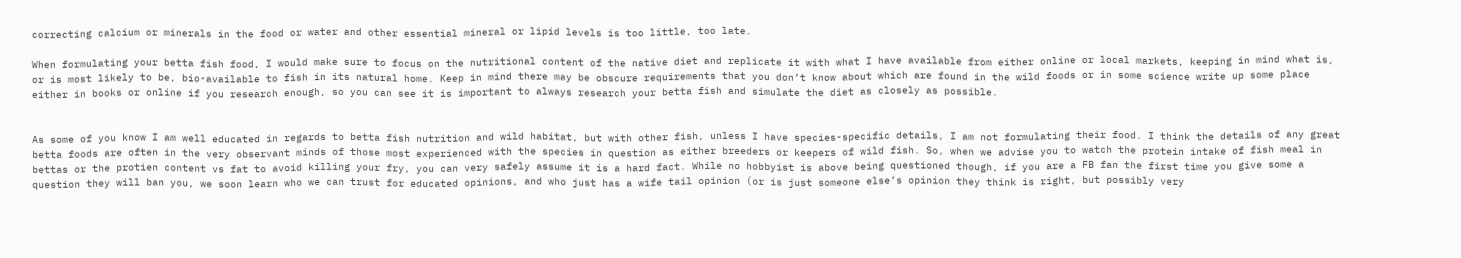correcting calcium or minerals in the food or water and other essential mineral or lipid levels is too little, too late.

When formulating your betta fish food, I would make sure to focus on the nutritional content of the native diet and replicate it with what I have available from either online or local markets, keeping in mind what is, or is most likely to be, bio-available to fish in its natural home. Keep in mind there may be obscure requirements that you don’t know about which are found in the wild foods or in some science write up some place either in books or online if you research enough, so you can see it is important to always research your betta fish and simulate the diet as closely as possible.


As some of you know I am well educated in regards to betta fish nutrition and wild habitat, but with other fish, unless I have species-specific details, I am not formulating their food. I think the details of any great betta foods are often in the very observant minds of those most experienced with the species in question as either breeders or keepers of wild fish. So, when we advise you to watch the protein intake of fish meal in bettas or the protien content vs fat to avoid killing your fry, you can very safely assume it is a hard fact. While no hobbyist is above being questioned though, if you are a FB fan the first time you give some a question they will ban you, we soon learn who we can trust for educated opinions, and who just has a wife tail opinion (or is just someone else’s opinion they think is right, but possibly very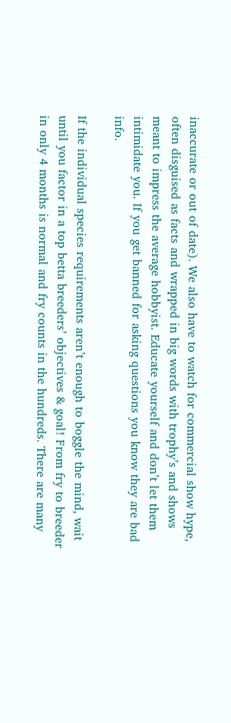inaccurate or out of date). We also have to watch for commercial show hype, often disguised as facts and wrapped in big words with trophy’s and shows meant to impress the average hobbyist. Educate yourself and don’t let them intimidate you. If you get banned for asking questions you know they are bad info.

If the individual species requirements aren’t enough to boggle the mind, wait until you factor in a top betta breeders’ objectives & goal! From fry to breeder in only 4 months is normal and fry counts in the hundreds. There are many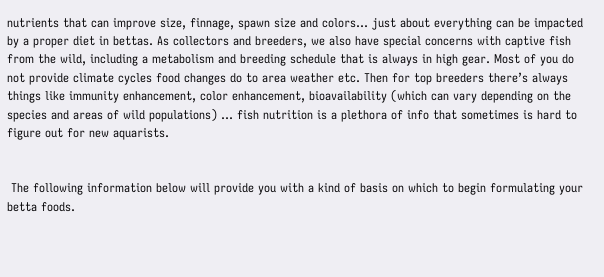nutrients that can improve size, finnage, spawn size and colors… just about everything can be impacted by a proper diet in bettas. As collectors and breeders, we also have special concerns with captive fish from the wild, including a metabolism and breeding schedule that is always in high gear. Most of you do not provide climate cycles food changes do to area weather etc. Then for top breeders there’s always things like immunity enhancement, color enhancement, bioavailability (which can vary depending on the species and areas of wild populations) … fish nutrition is a plethora of info that sometimes is hard to figure out for new aquarists.


 The following information below will provide you with a kind of basis on which to begin formulating your betta foods.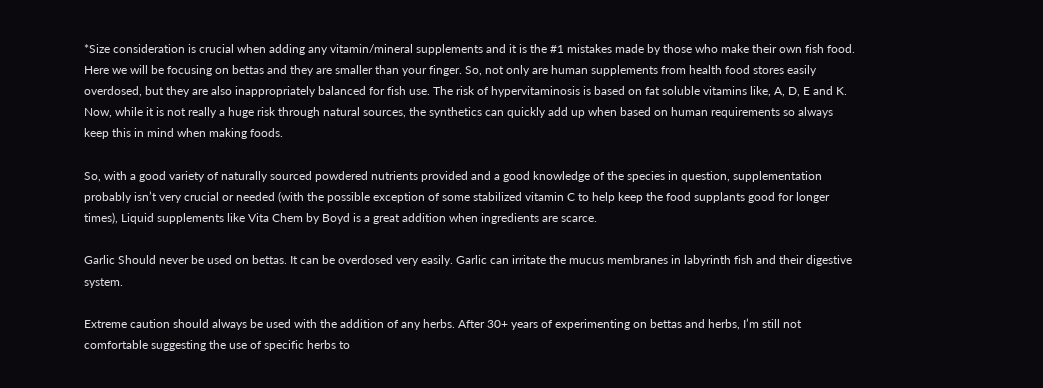*Size consideration is crucial when adding any vitamin/mineral supplements and it is the #1 mistakes made by those who make their own fish food. Here we will be focusing on bettas and they are smaller than your finger. So, not only are human supplements from health food stores easily overdosed, but they are also inappropriately balanced for fish use. The risk of hypervitaminosis is based on fat soluble vitamins like, A, D, E and K. Now, while it is not really a huge risk through natural sources, the synthetics can quickly add up when based on human requirements so always keep this in mind when making foods.

So, with a good variety of naturally sourced powdered nutrients provided and a good knowledge of the species in question, supplementation probably isn’t very crucial or needed (with the possible exception of some stabilized vitamin C to help keep the food supplants good for longer times), Liquid supplements like Vita Chem by Boyd is a great addition when ingredients are scarce.

Garlic Should never be used on bettas. It can be overdosed very easily. Garlic can irritate the mucus membranes in labyrinth fish and their digestive system.

Extreme caution should always be used with the addition of any herbs. After 30+ years of experimenting on bettas and herbs, I’m still not comfortable suggesting the use of specific herbs to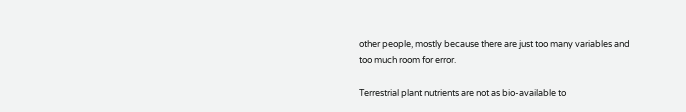other people, mostly because there are just too many variables and too much room for error.

Terrestrial plant nutrients are not as bio-available to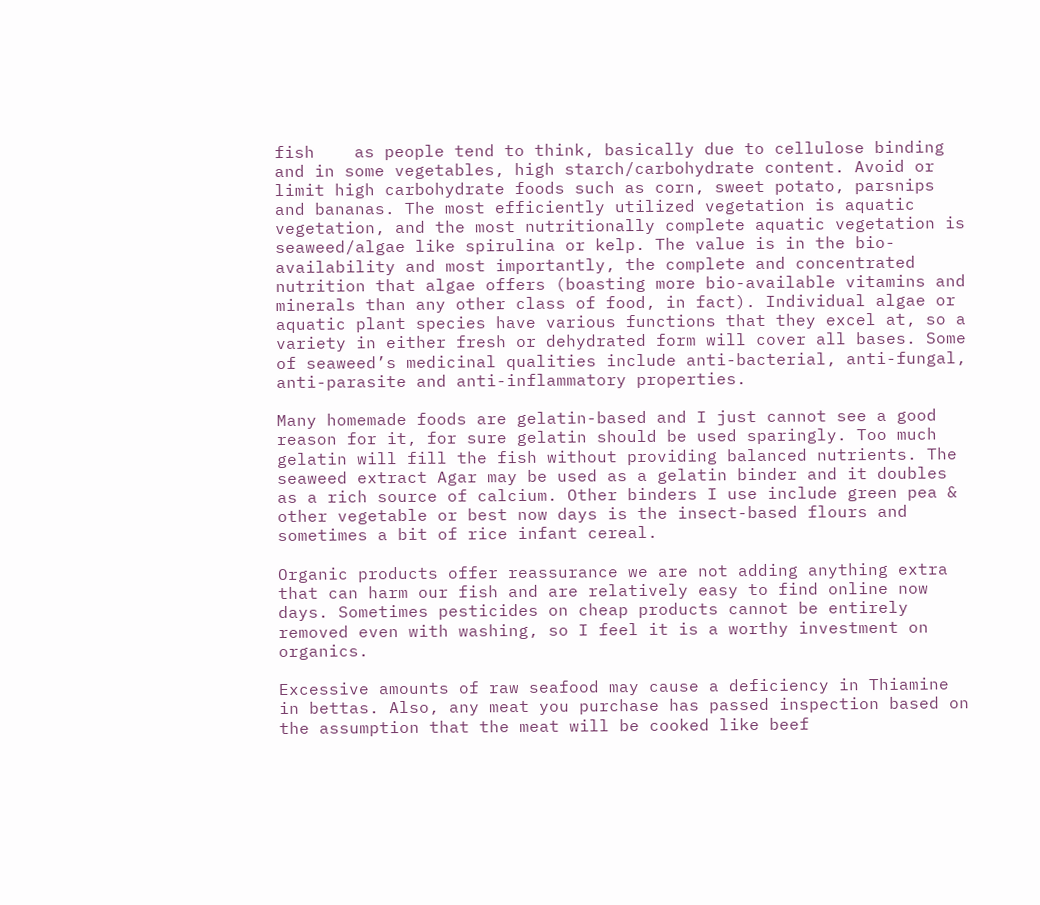fish    as people tend to think, basically due to cellulose binding and in some vegetables, high starch/carbohydrate content. Avoid or limit high carbohydrate foods such as corn, sweet potato, parsnips and bananas. The most efficiently utilized vegetation is aquatic vegetation, and the most nutritionally complete aquatic vegetation is seaweed/algae like spirulina or kelp. The value is in the bio-availability and most importantly, the complete and concentrated nutrition that algae offers (boasting more bio-available vitamins and minerals than any other class of food, in fact). Individual algae or aquatic plant species have various functions that they excel at, so a variety in either fresh or dehydrated form will cover all bases. Some of seaweed’s medicinal qualities include anti-bacterial, anti-fungal, anti-parasite and anti-inflammatory properties.

Many homemade foods are gelatin-based and I just cannot see a good reason for it, for sure gelatin should be used sparingly. Too much gelatin will fill the fish without providing balanced nutrients. The seaweed extract Agar may be used as a gelatin binder and it doubles as a rich source of calcium. Other binders I use include green pea & other vegetable or best now days is the insect-based flours and sometimes a bit of rice infant cereal.

Organic products offer reassurance we are not adding anything extra that can harm our fish and are relatively easy to find online now days. Sometimes pesticides on cheap products cannot be entirely removed even with washing, so I feel it is a worthy investment on organics.

Excessive amounts of raw seafood may cause a deficiency in Thiamine in bettas. Also, any meat you purchase has passed inspection based on the assumption that the meat will be cooked like beef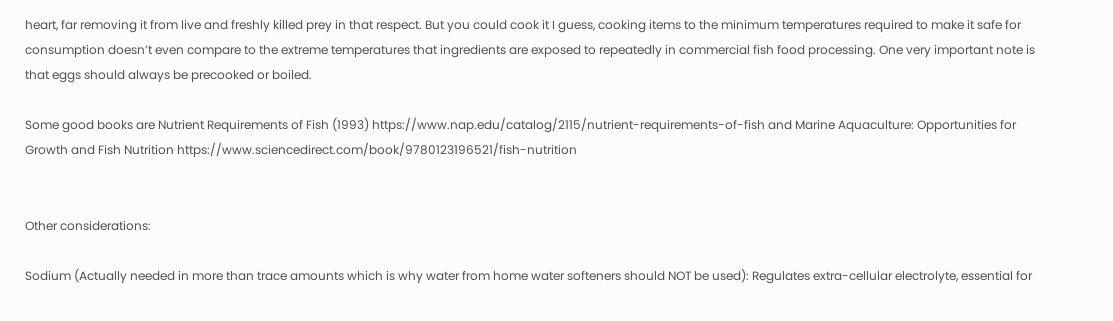heart, far removing it from live and freshly killed prey in that respect. But you could cook it I guess, cooking items to the minimum temperatures required to make it safe for consumption doesn’t even compare to the extreme temperatures that ingredients are exposed to repeatedly in commercial fish food processing. One very important note is that eggs should always be precooked or boiled.

Some good books are Nutrient Requirements of Fish (1993) https://www.nap.edu/catalog/2115/nutrient-requirements-of-fish and Marine Aquaculture: Opportunities for Growth and Fish Nutrition https://www.sciencedirect.com/book/9780123196521/fish-nutrition


Other considerations:

Sodium (Actually needed in more than trace amounts which is why water from home water softeners should NOT be used): Regulates extra-cellular electrolyte, essential for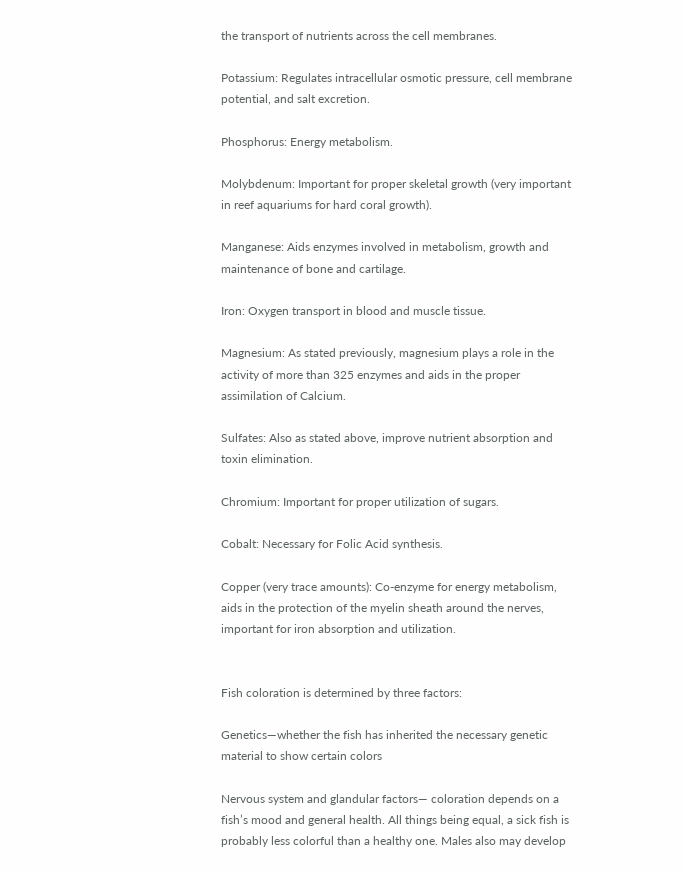the transport of nutrients across the cell membranes.

Potassium: Regulates intracellular osmotic pressure, cell membrane potential, and salt excretion.

Phosphorus: Energy metabolism.

Molybdenum: Important for proper skeletal growth (very important in reef aquariums for hard coral growth).

Manganese: Aids enzymes involved in metabolism, growth and maintenance of bone and cartilage.

Iron: Oxygen transport in blood and muscle tissue.

Magnesium: As stated previously, magnesium plays a role in the activity of more than 325 enzymes and aids in the proper assimilation of Calcium.

Sulfates: Also as stated above, improve nutrient absorption and toxin elimination.

Chromium: Important for proper utilization of sugars.

Cobalt: Necessary for Folic Acid synthesis.

Copper (very trace amounts): Co-enzyme for energy metabolism, aids in the protection of the myelin sheath around the nerves, important for iron absorption and utilization.


Fish coloration is determined by three factors:

Genetics—whether the fish has inherited the necessary genetic material to show certain colors

Nervous system and glandular factors— coloration depends on a fish’s mood and general health. All things being equal, a sick fish is probably less colorful than a healthy one. Males also may develop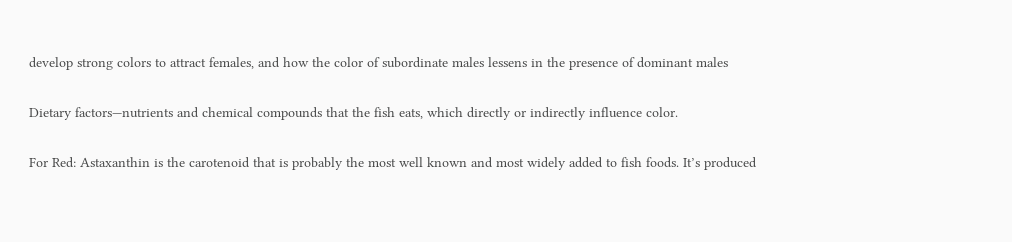develop strong colors to attract females, and how the color of subordinate males lessens in the presence of dominant males

Dietary factors—nutrients and chemical compounds that the fish eats, which directly or indirectly influence color.

For Red: Astaxanthin is the carotenoid that is probably the most well known and most widely added to fish foods. It’s produced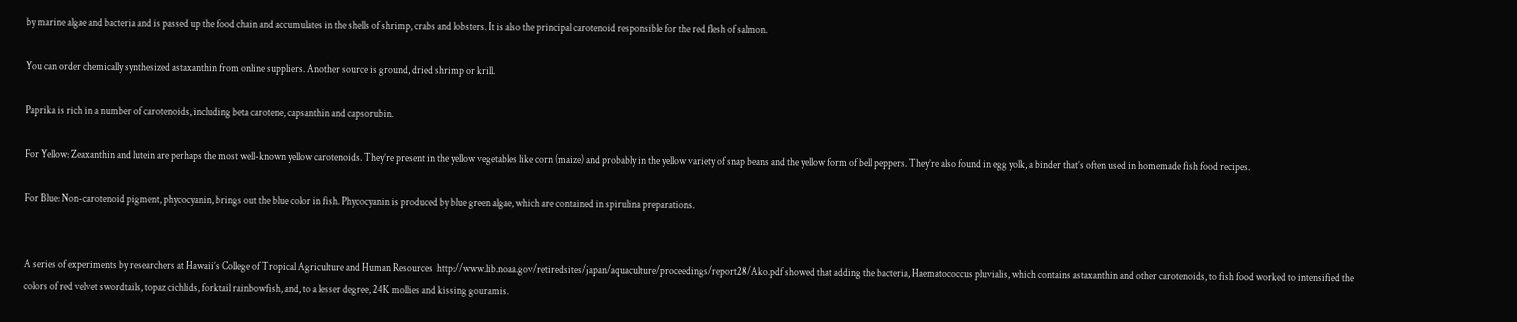by marine algae and bacteria and is passed up the food chain and accumulates in the shells of shrimp, crabs and lobsters. It is also the principal carotenoid responsible for the red flesh of salmon.

You can order chemically synthesized astaxanthin from online suppliers. Another source is ground, dried shrimp or krill.

Paprika is rich in a number of carotenoids, including beta carotene, capsanthin and capsorubin.

For Yellow: Zeaxanthin and lutein are perhaps the most well-known yellow carotenoids. They’re present in the yellow vegetables like corn (maize) and probably in the yellow variety of snap beans and the yellow form of bell peppers. They’re also found in egg yolk, a binder that’s often used in homemade fish food recipes.

For Blue: Non-carotenoid pigment, phycocyanin, brings out the blue color in fish. Phycocyanin is produced by blue green algae, which are contained in spirulina preparations.


A series of experiments by researchers at Hawaii’s College of Tropical Agriculture and Human Resources  http://www.lib.noaa.gov/retiredsites/japan/aquaculture/proceedings/report28/Ako.pdf showed that adding the bacteria, Haematococcus pluvialis, which contains astaxanthin and other carotenoids, to fish food worked to intensified the colors of red velvet swordtails, topaz cichlids, forktail rainbowfish, and, to a lesser degree, 24K mollies and kissing gouramis.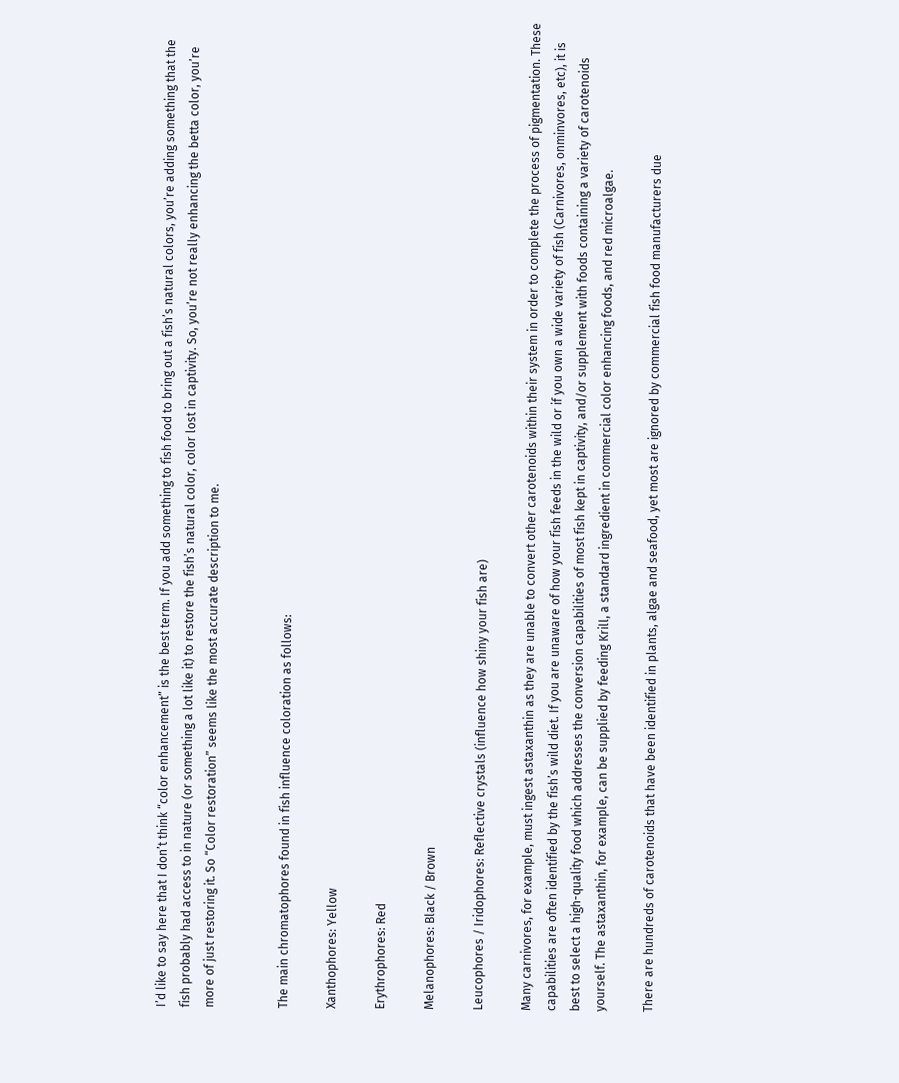I’d like to say here that I don’t think “color enhancement” is the best term. If you add something to fish food to bring out a fish’s natural colors, you’re adding something that the fish probably had access to in nature (or something a lot like it) to restore the fish’s natural color, color lost in captivity. So, you’re not really enhancing the betta color, you’re more of just restoring it. So “Color restoration” seems like the most accurate description to me.


The main chromatophores found in fish influence coloration as follows:

Xanthophores: Yellow

Erythrophores: Red

Melanophores: Black / Brown

Leucophores / Iridophores: Reflective crystals (influence how shiny your fish are)

Many carnivores, for example, must ingest astaxanthin as they are unable to convert other carotenoids within their system in order to complete the process of pigmentation. These capabilities are often identified by the fish’s wild diet. If you are unaware of how your fish feeds in the wild or if you own a wide variety of fish (Carnivores, onminvores, etc), it is best to select a high-quality food which addresses the conversion capabilities of most fish kept in captivity, and/or supplement with foods containing a variety of carotenoids yourself. The astaxanthin, for example, can be supplied by feeding Krill, a standard ingredient in commercial color enhancing foods, and red microalgae.

There are hundreds of carotenoids that have been identified in plants, algae and seafood, yet most are ignored by commercial fish food manufacturers due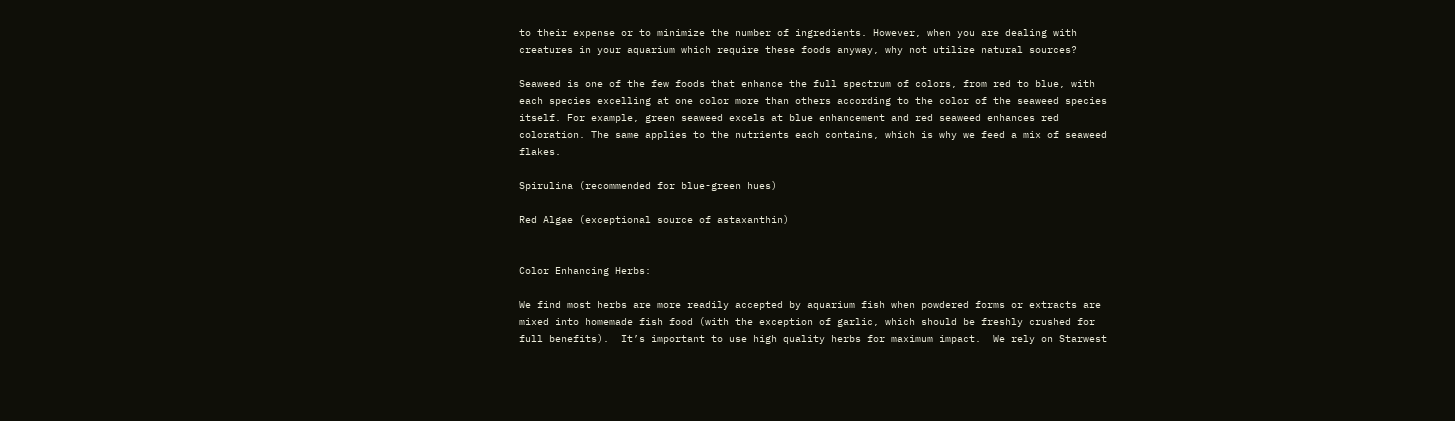to their expense or to minimize the number of ingredients. However, when you are dealing with creatures in your aquarium which require these foods anyway, why not utilize natural sources?

Seaweed is one of the few foods that enhance the full spectrum of colors, from red to blue, with each species excelling at one color more than others according to the color of the seaweed species itself. For example, green seaweed excels at blue enhancement and red seaweed enhances red coloration. The same applies to the nutrients each contains, which is why we feed a mix of seaweed flakes.

Spirulina (recommended for blue-green hues)

Red Algae (exceptional source of astaxanthin)


Color Enhancing Herbs:

We find most herbs are more readily accepted by aquarium fish when powdered forms or extracts are mixed into homemade fish food (with the exception of garlic, which should be freshly crushed for full benefits).  It’s important to use high quality herbs for maximum impact.  We rely on Starwest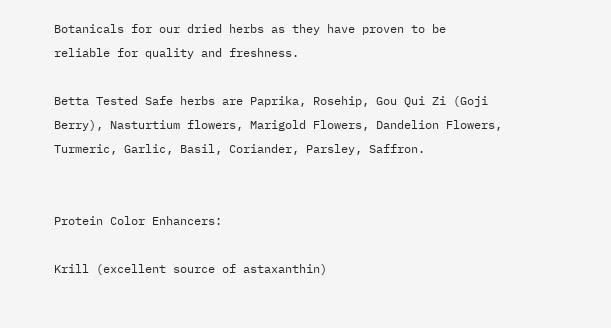Botanicals for our dried herbs as they have proven to be reliable for quality and freshness.

Betta Tested Safe herbs are Paprika, Rosehip, Gou Qui Zi (Goji Berry), Nasturtium flowers, Marigold Flowers, Dandelion Flowers, Turmeric, Garlic, Basil, Coriander, Parsley, Saffron.


Protein Color Enhancers:

Krill (excellent source of astaxanthin)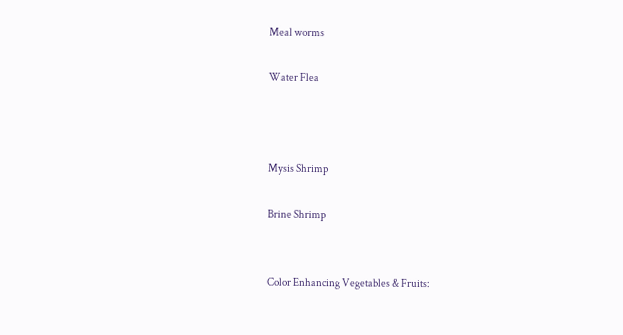Meal worms

Water Flea



Mysis Shrimp

Brine Shrimp


Color Enhancing Vegetables & Fruits: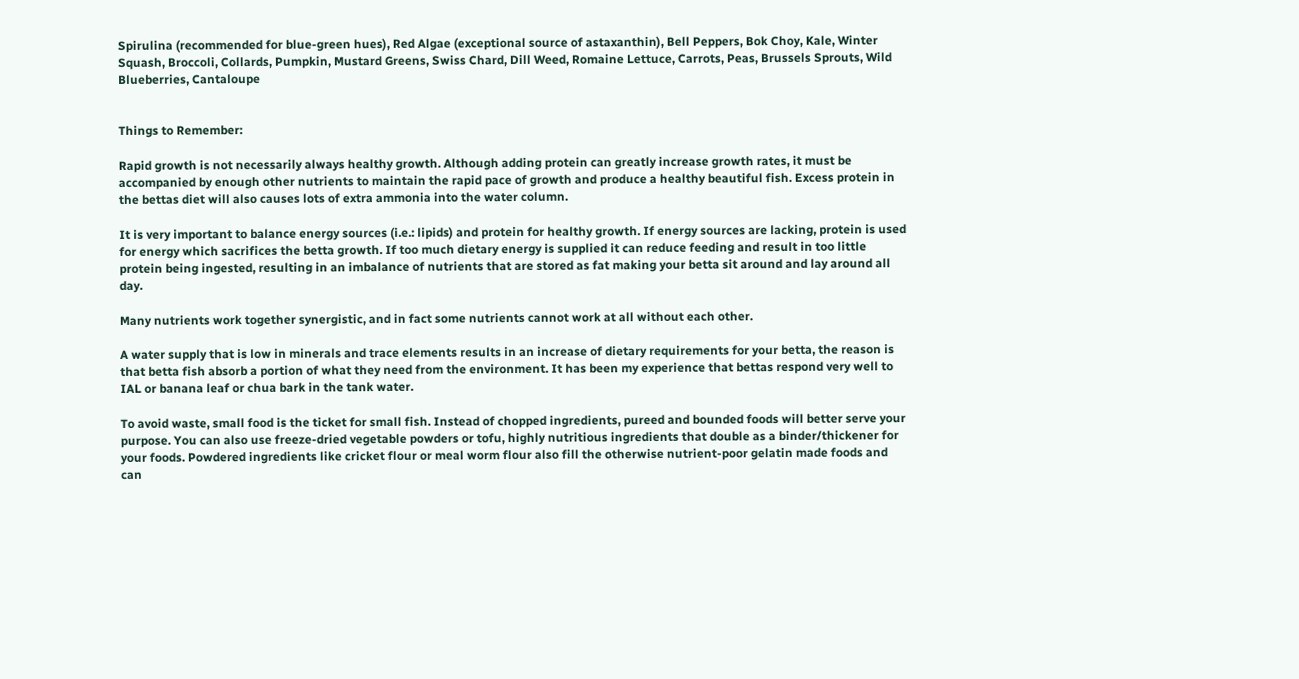Spirulina (recommended for blue-green hues), Red Algae (exceptional source of astaxanthin), Bell Peppers, Bok Choy, Kale, Winter Squash, Broccoli, Collards, Pumpkin, Mustard Greens, Swiss Chard, Dill Weed, Romaine Lettuce, Carrots, Peas, Brussels Sprouts, Wild Blueberries, Cantaloupe


Things to Remember:

Rapid growth is not necessarily always healthy growth. Although adding protein can greatly increase growth rates, it must be accompanied by enough other nutrients to maintain the rapid pace of growth and produce a healthy beautiful fish. Excess protein in the bettas diet will also causes lots of extra ammonia into the water column.

It is very important to balance energy sources (i.e.: lipids) and protein for healthy growth. If energy sources are lacking, protein is used for energy which sacrifices the betta growth. If too much dietary energy is supplied it can reduce feeding and result in too little protein being ingested, resulting in an imbalance of nutrients that are stored as fat making your betta sit around and lay around all day.

Many nutrients work together synergistic, and in fact some nutrients cannot work at all without each other.

A water supply that is low in minerals and trace elements results in an increase of dietary requirements for your betta, the reason is that betta fish absorb a portion of what they need from the environment. It has been my experience that bettas respond very well to IAL or banana leaf or chua bark in the tank water.

To avoid waste, small food is the ticket for small fish. Instead of chopped ingredients, pureed and bounded foods will better serve your purpose. You can also use freeze-dried vegetable powders or tofu, highly nutritious ingredients that double as a binder/thickener for your foods. Powdered ingredients like cricket flour or meal worm flour also fill the otherwise nutrient-poor gelatin made foods and can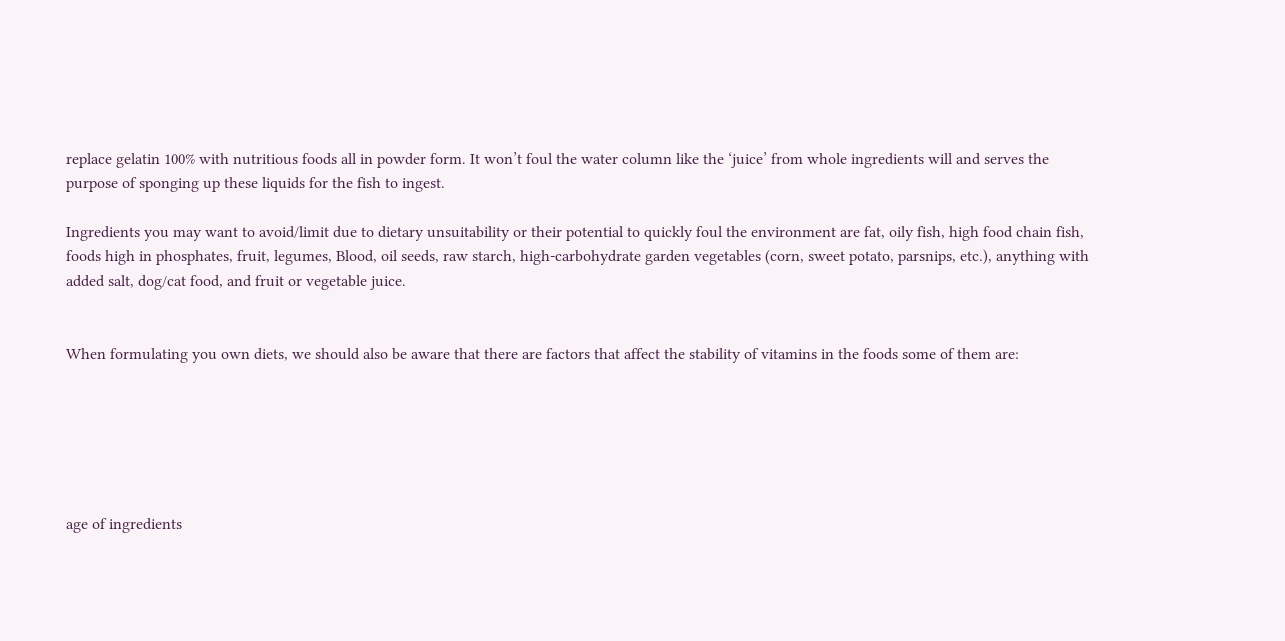replace gelatin 100% with nutritious foods all in powder form. It won’t foul the water column like the ‘juice’ from whole ingredients will and serves the purpose of sponging up these liquids for the fish to ingest.

Ingredients you may want to avoid/limit due to dietary unsuitability or their potential to quickly foul the environment are fat, oily fish, high food chain fish, foods high in phosphates, fruit, legumes, Blood, oil seeds, raw starch, high-carbohydrate garden vegetables (corn, sweet potato, parsnips, etc.), anything with added salt, dog/cat food, and fruit or vegetable juice.


When formulating you own diets, we should also be aware that there are factors that affect the stability of vitamins in the foods some of them are:






age of ingredients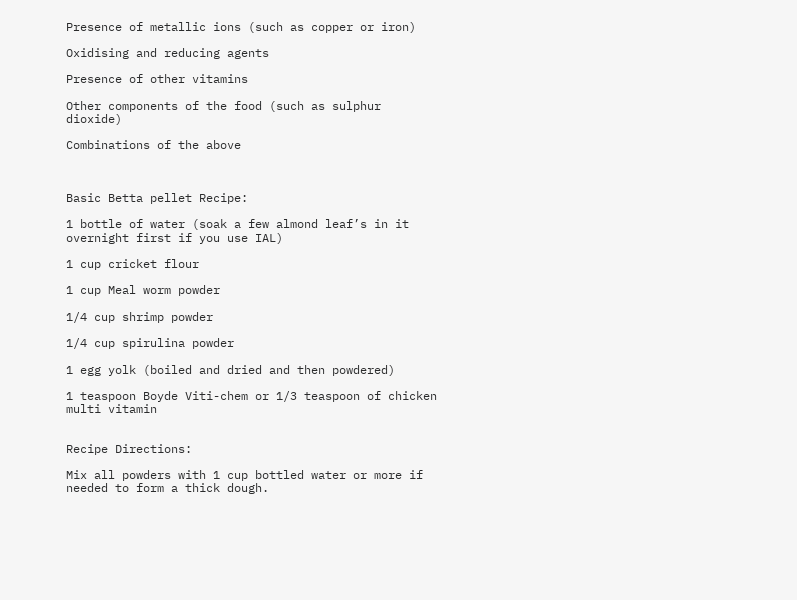Presence of metallic ions (such as copper or iron)

Oxidising and reducing agents

Presence of other vitamins

Other components of the food (such as sulphur dioxide)

Combinations of the above



Basic Betta pellet Recipe:

1 bottle of water (soak a few almond leaf’s in it overnight first if you use IAL)

1 cup cricket flour

1 cup Meal worm powder

1/4 cup shrimp powder

1/4 cup spirulina powder

1 egg yolk (boiled and dried and then powdered)

1 teaspoon Boyde Viti-chem or 1/3 teaspoon of chicken multi vitamin


Recipe Directions:

Mix all powders with 1 cup bottled water or more if needed to form a thick dough.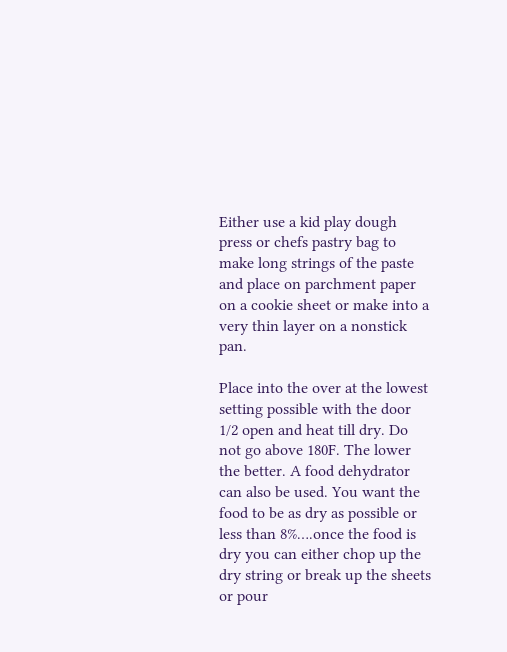Either use a kid play dough press or chefs pastry bag to make long strings of the paste and place on parchment paper on a cookie sheet or make into a very thin layer on a nonstick pan.

Place into the over at the lowest setting possible with the door 1/2 open and heat till dry. Do not go above 180F. The lower the better. A food dehydrator can also be used. You want the food to be as dry as possible or less than 8%….once the food is dry you can either chop up the dry string or break up the sheets or pour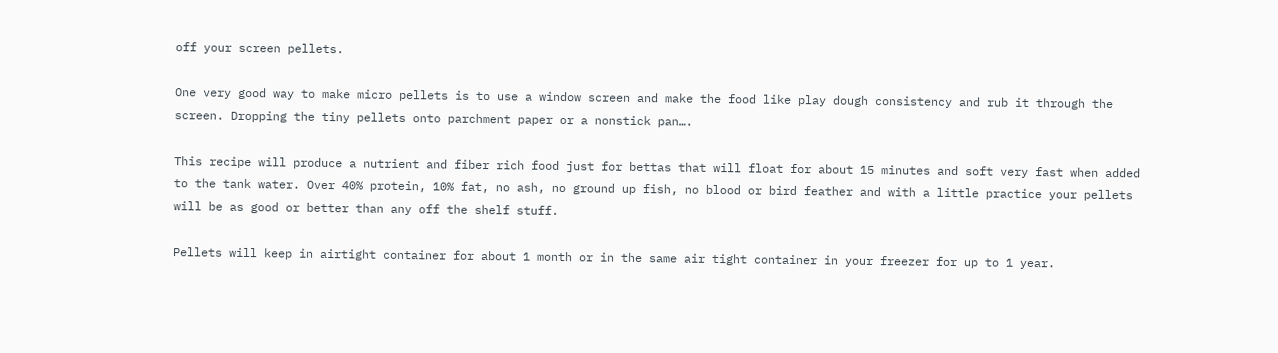off your screen pellets.

One very good way to make micro pellets is to use a window screen and make the food like play dough consistency and rub it through the screen. Dropping the tiny pellets onto parchment paper or a nonstick pan….

This recipe will produce a nutrient and fiber rich food just for bettas that will float for about 15 minutes and soft very fast when added to the tank water. Over 40% protein, 10% fat, no ash, no ground up fish, no blood or bird feather and with a little practice your pellets will be as good or better than any off the shelf stuff.

Pellets will keep in airtight container for about 1 month or in the same air tight container in your freezer for up to 1 year.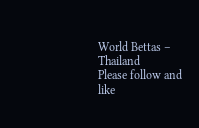World Bettas – Thailand
Please follow and like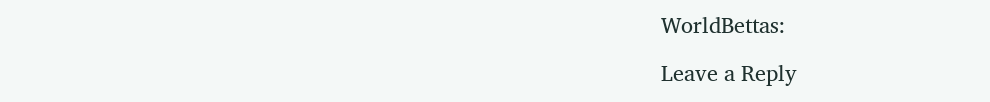WorldBettas:

Leave a Reply